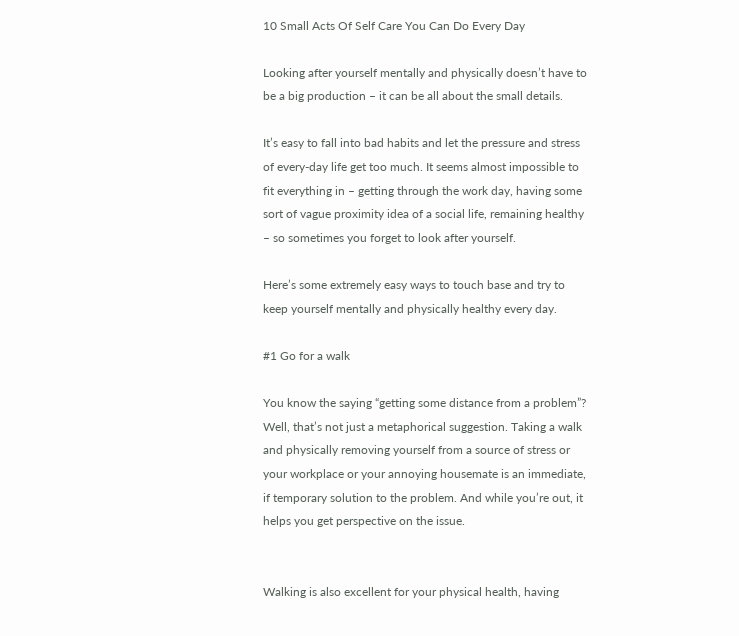10 Small Acts Of Self Care You Can Do Every Day

Looking after yourself mentally and physically doesn’t have to be a big production – it can be all about the small details.

It’s easy to fall into bad habits and let the pressure and stress of every-day life get too much. It seems almost impossible to fit everything in – getting through the work day, having some sort of vague proximity idea of a social life, remaining healthy – so sometimes you forget to look after yourself.

Here’s some extremely easy ways to touch base and try to keep yourself mentally and physically healthy every day.

#1 Go for a walk

You know the saying “getting some distance from a problem”? Well, that’s not just a metaphorical suggestion. Taking a walk and physically removing yourself from a source of stress or your workplace or your annoying housemate is an immediate, if temporary solution to the problem. And while you’re out, it helps you get perspective on the issue.


Walking is also excellent for your physical health, having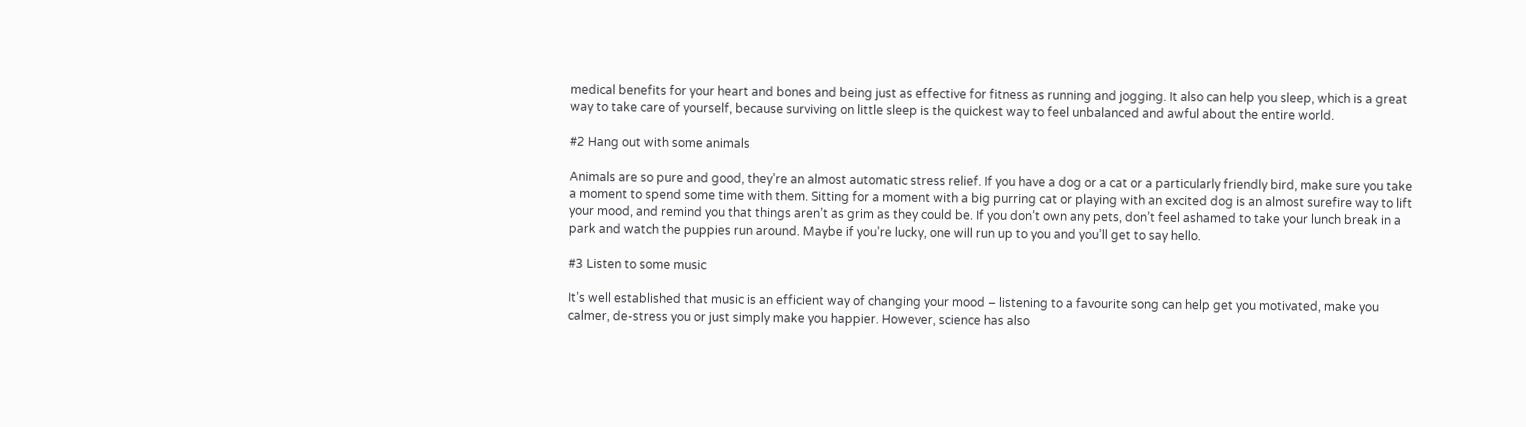medical benefits for your heart and bones and being just as effective for fitness as running and jogging. It also can help you sleep, which is a great way to take care of yourself, because surviving on little sleep is the quickest way to feel unbalanced and awful about the entire world.

#2 Hang out with some animals

Animals are so pure and good, they’re an almost automatic stress relief. If you have a dog or a cat or a particularly friendly bird, make sure you take a moment to spend some time with them. Sitting for a moment with a big purring cat or playing with an excited dog is an almost surefire way to lift your mood, and remind you that things aren’t as grim as they could be. If you don’t own any pets, don’t feel ashamed to take your lunch break in a park and watch the puppies run around. Maybe if you’re lucky, one will run up to you and you’ll get to say hello.

#3 Listen to some music

It’s well established that music is an efficient way of changing your mood – listening to a favourite song can help get you motivated, make you calmer, de-stress you or just simply make you happier. However, science has also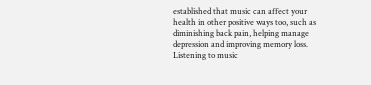established that music can affect your health in other positive ways too, such as diminishing back pain, helping manage depression and improving memory loss. Listening to music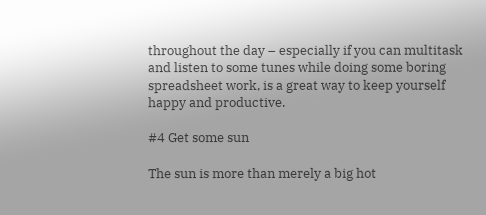throughout the day – especially if you can multitask and listen to some tunes while doing some boring spreadsheet work, is a great way to keep yourself happy and productive.

#4 Get some sun

The sun is more than merely a big hot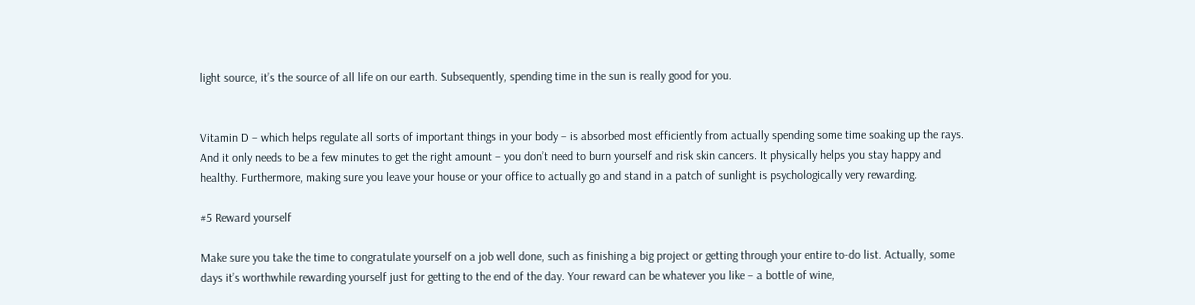light source, it’s the source of all life on our earth. Subsequently, spending time in the sun is really good for you.


Vitamin D – which helps regulate all sorts of important things in your body – is absorbed most efficiently from actually spending some time soaking up the rays. And it only needs to be a few minutes to get the right amount – you don’t need to burn yourself and risk skin cancers. It physically helps you stay happy and healthy. Furthermore, making sure you leave your house or your office to actually go and stand in a patch of sunlight is psychologically very rewarding.

#5 Reward yourself

Make sure you take the time to congratulate yourself on a job well done, such as finishing a big project or getting through your entire to-do list. Actually, some days it’s worthwhile rewarding yourself just for getting to the end of the day. Your reward can be whatever you like – a bottle of wine,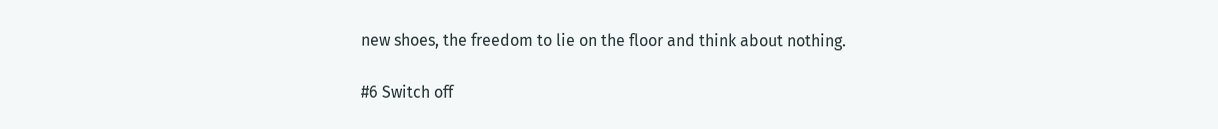new shoes, the freedom to lie on the floor and think about nothing.

#6 Switch off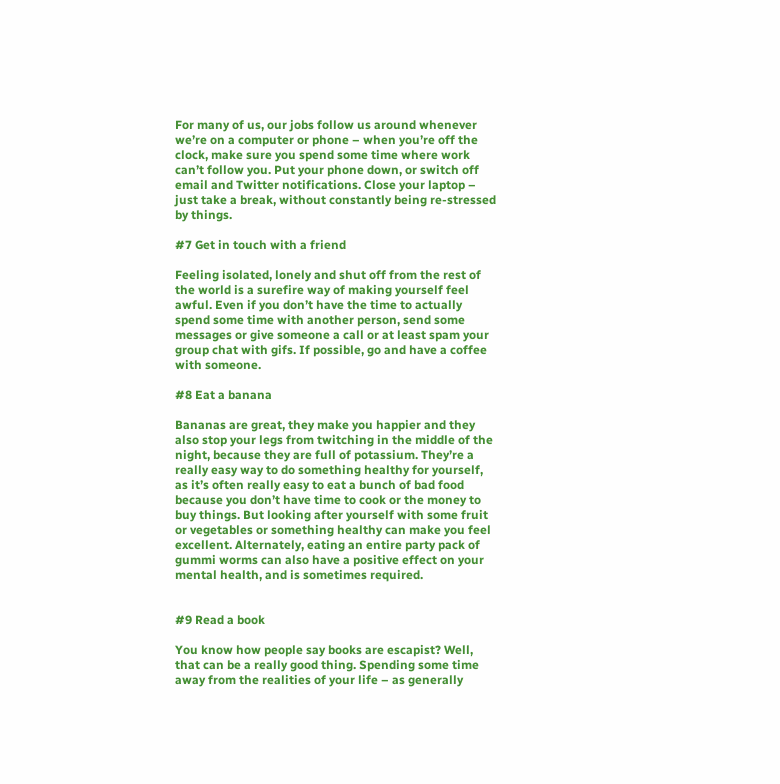For many of us, our jobs follow us around whenever we’re on a computer or phone – when you’re off the clock, make sure you spend some time where work can’t follow you. Put your phone down, or switch off email and Twitter notifications. Close your laptop – just take a break, without constantly being re-stressed by things.

#7 Get in touch with a friend

Feeling isolated, lonely and shut off from the rest of the world is a surefire way of making yourself feel awful. Even if you don’t have the time to actually spend some time with another person, send some messages or give someone a call or at least spam your group chat with gifs. If possible, go and have a coffee with someone.

#8 Eat a banana

Bananas are great, they make you happier and they also stop your legs from twitching in the middle of the night, because they are full of potassium. They’re a really easy way to do something healthy for yourself, as it’s often really easy to eat a bunch of bad food because you don’t have time to cook or the money to buy things. But looking after yourself with some fruit or vegetables or something healthy can make you feel excellent. Alternately, eating an entire party pack of gummi worms can also have a positive effect on your mental health, and is sometimes required.


#9 Read a book

You know how people say books are escapist? Well, that can be a really good thing. Spending some time away from the realities of your life – as generally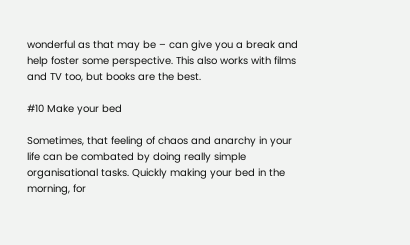wonderful as that may be – can give you a break and help foster some perspective. This also works with films and TV too, but books are the best.

#10 Make your bed

Sometimes, that feeling of chaos and anarchy in your life can be combated by doing really simple organisational tasks. Quickly making your bed in the morning, for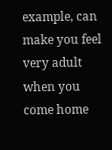example, can make you feel very adult when you come home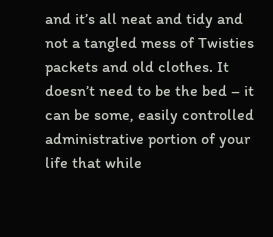and it’s all neat and tidy and not a tangled mess of Twisties packets and old clothes. It doesn’t need to be the bed – it can be some, easily controlled administrative portion of your life that while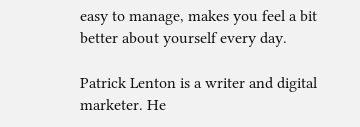easy to manage, makes you feel a bit better about yourself every day.

Patrick Lenton is a writer and digital marketer. He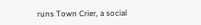runs Town Crier, a social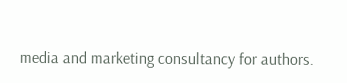media and marketing consultancy for authors.